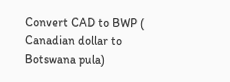Convert CAD to BWP ( Canadian dollar to Botswana pula)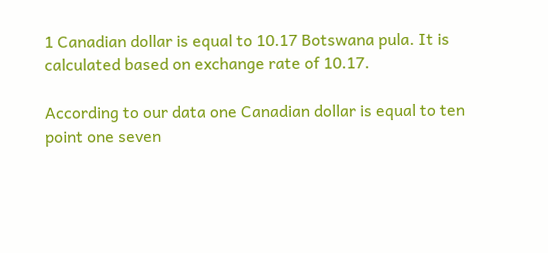1 Canadian dollar is equal to 10.17 Botswana pula. It is calculated based on exchange rate of 10.17.

According to our data one Canadian dollar is equal to ten point one seven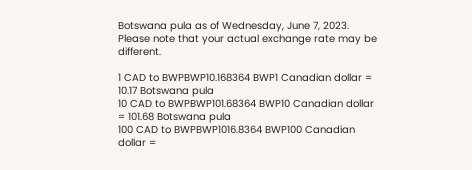Botswana pula as of Wednesday, June 7, 2023. Please note that your actual exchange rate may be different.

1 CAD to BWPBWP10.168364 BWP1 Canadian dollar = 10.17 Botswana pula
10 CAD to BWPBWP101.68364 BWP10 Canadian dollar = 101.68 Botswana pula
100 CAD to BWPBWP1016.8364 BWP100 Canadian dollar =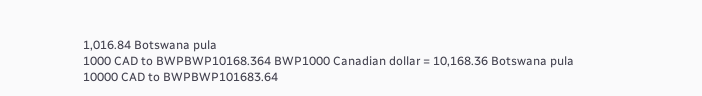1,016.84 Botswana pula
1000 CAD to BWPBWP10168.364 BWP1000 Canadian dollar = 10,168.36 Botswana pula
10000 CAD to BWPBWP101683.64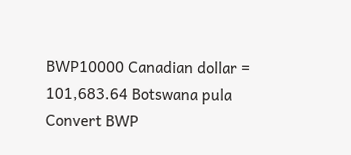BWP10000 Canadian dollar = 101,683.64 Botswana pula
Convert BWP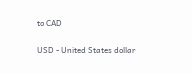to CAD

USD - United States dollar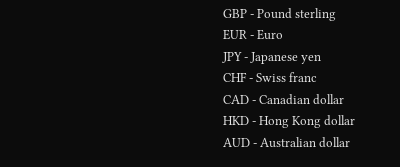GBP - Pound sterling
EUR - Euro
JPY - Japanese yen
CHF - Swiss franc
CAD - Canadian dollar
HKD - Hong Kong dollar
AUD - Australian dollar